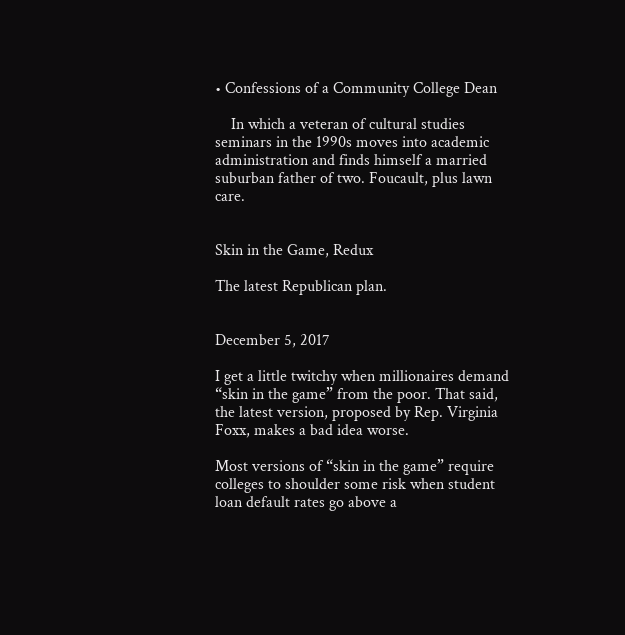• Confessions of a Community College Dean

    In which a veteran of cultural studies seminars in the 1990s moves into academic administration and finds himself a married suburban father of two. Foucault, plus lawn care.


Skin in the Game, Redux

The latest Republican plan.


December 5, 2017

I get a little twitchy when millionaires demand “skin in the game” from the poor. That said, the latest version, proposed by Rep. Virginia Foxx, makes a bad idea worse.

Most versions of “skin in the game” require colleges to shoulder some risk when student loan default rates go above a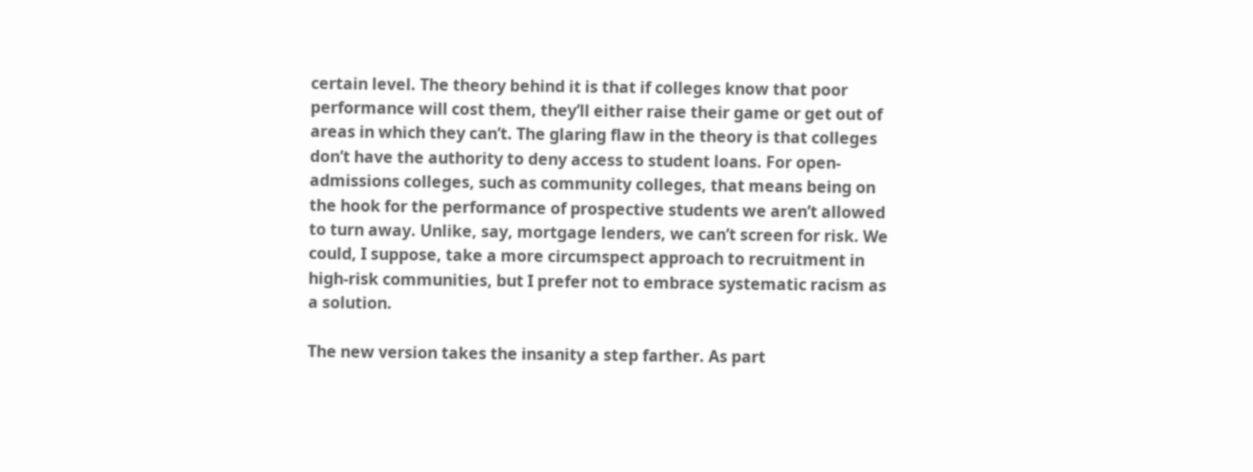certain level. The theory behind it is that if colleges know that poor performance will cost them, they’ll either raise their game or get out of areas in which they can’t. The glaring flaw in the theory is that colleges don’t have the authority to deny access to student loans. For open-admissions colleges, such as community colleges, that means being on the hook for the performance of prospective students we aren’t allowed to turn away. Unlike, say, mortgage lenders, we can’t screen for risk. We could, I suppose, take a more circumspect approach to recruitment in high-risk communities, but I prefer not to embrace systematic racism as a solution.

The new version takes the insanity a step farther. As part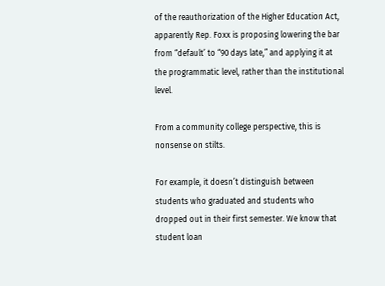of the reauthorization of the Higher Education Act, apparently Rep. Foxx is proposing lowering the bar from “default’ to “90 days late,” and applying it at the programmatic level, rather than the institutional level.

From a community college perspective, this is nonsense on stilts.

For example, it doesn’t distinguish between students who graduated and students who dropped out in their first semester. We know that student loan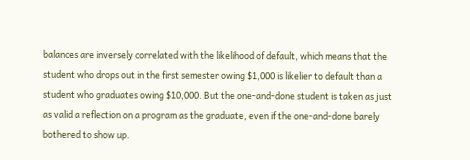balances are inversely correlated with the likelihood of default, which means that the student who drops out in the first semester owing $1,000 is likelier to default than a student who graduates owing $10,000. But the one-and-done student is taken as just as valid a reflection on a program as the graduate, even if the one-and-done barely bothered to show up.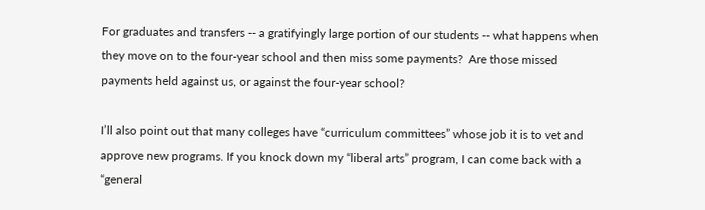For graduates and transfers -- a gratifyingly large portion of our students -- what happens when they move on to the four-year school and then miss some payments?  Are those missed payments held against us, or against the four-year school?

I’ll also point out that many colleges have “curriculum committees” whose job it is to vet and approve new programs. If you knock down my “liberal arts” program, I can come back with a “general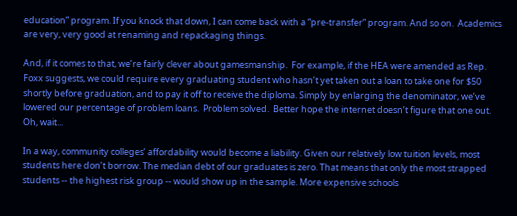education” program. If you knock that down, I can come back with a “pre-transfer” program. And so on.  Academics are very, very good at renaming and repackaging things.

And, if it comes to that, we’re fairly clever about gamesmanship.  For example, if the HEA were amended as Rep. Foxx suggests, we could require every graduating student who hasn’t yet taken out a loan to take one for $50 shortly before graduation, and to pay it off to receive the diploma. Simply by enlarging the denominator, we’ve lowered our percentage of problem loans.  Problem solved.  Better hope the internet doesn’t figure that one out. Oh, wait...

In a way, community colleges’ affordability would become a liability. Given our relatively low tuition levels, most students here don’t borrow. The median debt of our graduates is zero. That means that only the most strapped students -- the highest risk group -- would show up in the sample. More expensive schools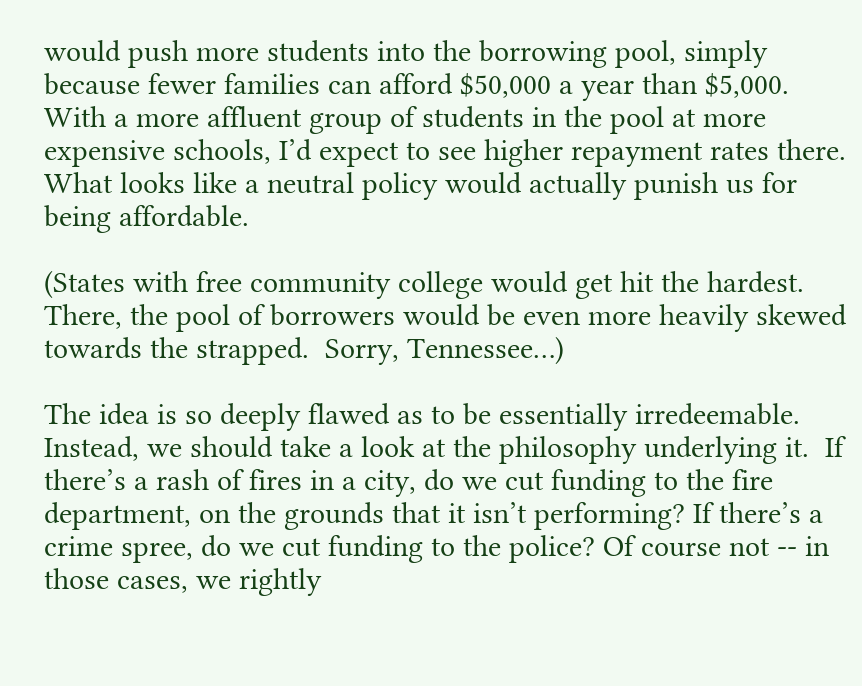would push more students into the borrowing pool, simply because fewer families can afford $50,000 a year than $5,000.  With a more affluent group of students in the pool at more expensive schools, I’d expect to see higher repayment rates there. What looks like a neutral policy would actually punish us for being affordable.

(States with free community college would get hit the hardest. There, the pool of borrowers would be even more heavily skewed towards the strapped.  Sorry, Tennessee…)

The idea is so deeply flawed as to be essentially irredeemable. Instead, we should take a look at the philosophy underlying it.  If there’s a rash of fires in a city, do we cut funding to the fire department, on the grounds that it isn’t performing? If there’s a crime spree, do we cut funding to the police? Of course not -- in those cases, we rightly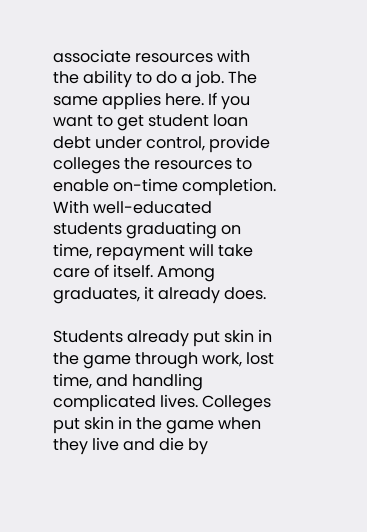associate resources with the ability to do a job. The same applies here. If you want to get student loan debt under control, provide colleges the resources to enable on-time completion.  With well-educated students graduating on time, repayment will take care of itself. Among graduates, it already does.

Students already put skin in the game through work, lost time, and handling complicated lives. Colleges put skin in the game when they live and die by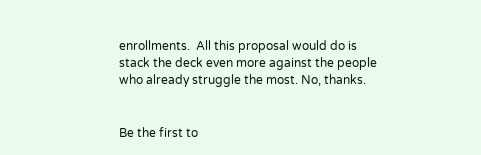enrollments.  All this proposal would do is stack the deck even more against the people who already struggle the most. No, thanks.


Be the first to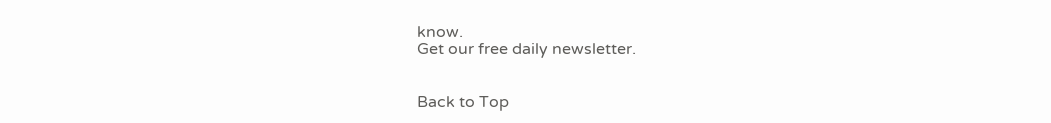know.
Get our free daily newsletter.


Back to Top